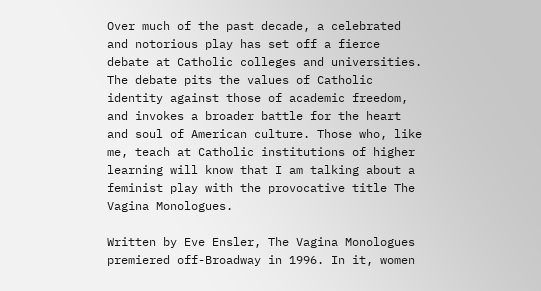Over much of the past decade, a celebrated and notorious play has set off a fierce debate at Catholic colleges and universities. The debate pits the values of Catholic identity against those of academic freedom, and invokes a broader battle for the heart and soul of American culture. Those who, like me, teach at Catholic institutions of higher learning will know that I am talking about a feminist play with the provocative title The Vagina Monologues.

Written by Eve Ensler, The Vagina Monologues premiered off-Broadway in 1996. In it, women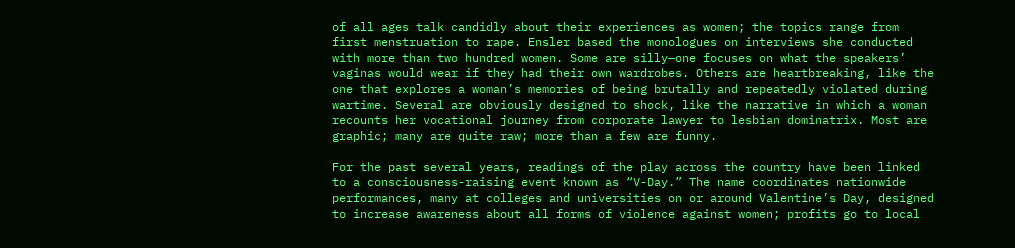of all ages talk candidly about their experiences as women; the topics range from first menstruation to rape. Ensler based the monologues on interviews she conducted with more than two hundred women. Some are silly—one focuses on what the speakers’ vaginas would wear if they had their own wardrobes. Others are heartbreaking, like the one that explores a woman’s memories of being brutally and repeatedly violated during wartime. Several are obviously designed to shock, like the narrative in which a woman recounts her vocational journey from corporate lawyer to lesbian dominatrix. Most are graphic; many are quite raw; more than a few are funny.

For the past several years, readings of the play across the country have been linked to a consciousness-raising event known as “V-Day.” The name coordinates nationwide performances, many at colleges and universities on or around Valentine’s Day, designed to increase awareness about all forms of violence against women; profits go to local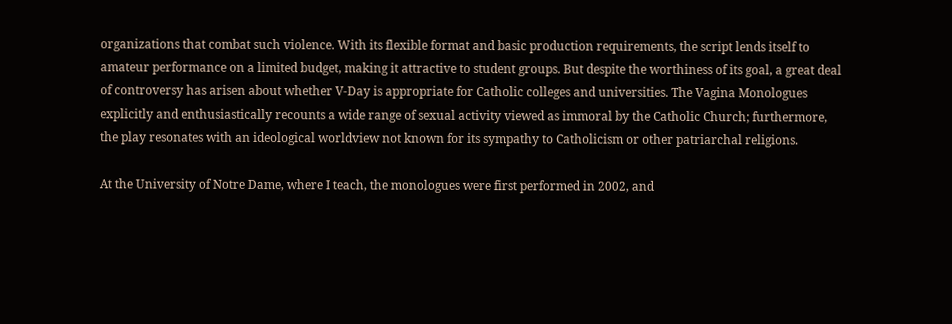organizations that combat such violence. With its flexible format and basic production requirements, the script lends itself to amateur performance on a limited budget, making it attractive to student groups. But despite the worthiness of its goal, a great deal of controversy has arisen about whether V-Day is appropriate for Catholic colleges and universities. The Vagina Monologues explicitly and enthusiastically recounts a wide range of sexual activity viewed as immoral by the Catholic Church; furthermore, the play resonates with an ideological worldview not known for its sympathy to Catholicism or other patriarchal religions.

At the University of Notre Dame, where I teach, the monologues were first performed in 2002, and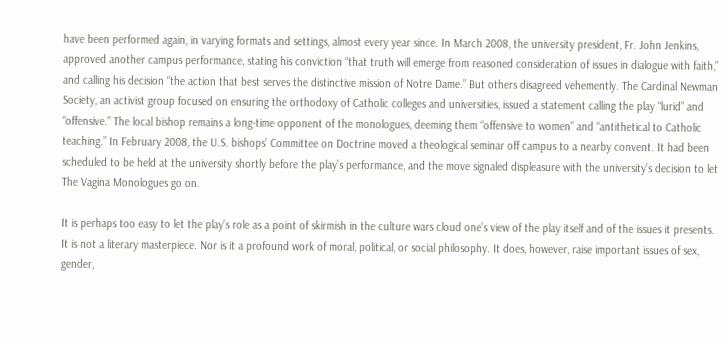have been performed again, in varying formats and settings, almost every year since. In March 2008, the university president, Fr. John Jenkins, approved another campus performance, stating his conviction “that truth will emerge from reasoned consideration of issues in dialogue with faith,” and calling his decision “the action that best serves the distinctive mission of Notre Dame.” But others disagreed vehemently. The Cardinal Newman Society, an activist group focused on ensuring the orthodoxy of Catholic colleges and universities, issued a statement calling the play “lurid” and “offensive.” The local bishop remains a long-time opponent of the monologues, deeming them “offensive to women” and “antithetical to Catholic teaching.” In February 2008, the U.S. bishops’ Committee on Doctrine moved a theological seminar off campus to a nearby convent. It had been scheduled to be held at the university shortly before the play’s performance, and the move signaled displeasure with the university’s decision to let The Vagina Monologues go on.

It is perhaps too easy to let the play’s role as a point of skirmish in the culture wars cloud one’s view of the play itself and of the issues it presents. It is not a literary masterpiece. Nor is it a profound work of moral, political, or social philosophy. It does, however, raise important issues of sex, gender,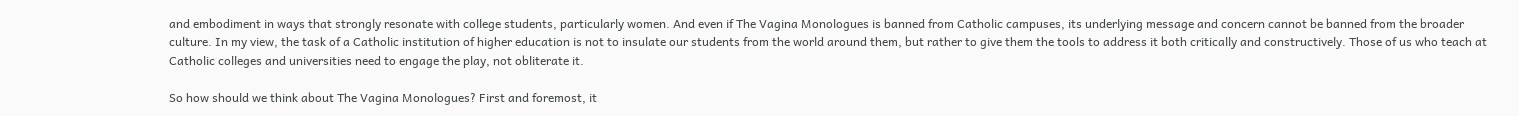and embodiment in ways that strongly resonate with college students, particularly women. And even if The Vagina Monologues is banned from Catholic campuses, its underlying message and concern cannot be banned from the broader culture. In my view, the task of a Catholic institution of higher education is not to insulate our students from the world around them, but rather to give them the tools to address it both critically and constructively. Those of us who teach at Catholic colleges and universities need to engage the play, not obliterate it.

So how should we think about The Vagina Monologues? First and foremost, it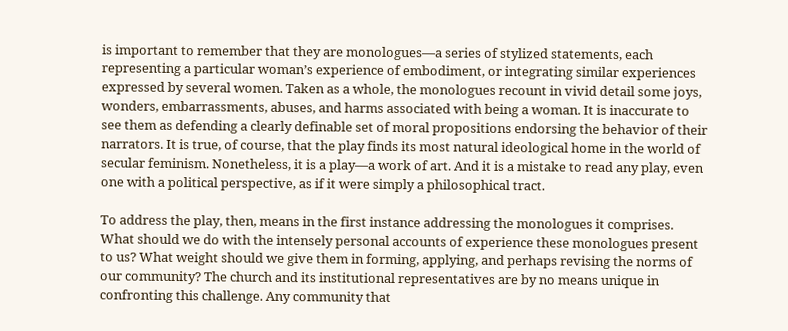is important to remember that they are monologues—a series of stylized statements, each representing a particular woman’s experience of embodiment, or integrating similar experiences expressed by several women. Taken as a whole, the monologues recount in vivid detail some joys, wonders, embarrassments, abuses, and harms associated with being a woman. It is inaccurate to see them as defending a clearly definable set of moral propositions endorsing the behavior of their narrators. It is true, of course, that the play finds its most natural ideological home in the world of secular feminism. Nonetheless, it is a play—a work of art. And it is a mistake to read any play, even one with a political perspective, as if it were simply a philosophical tract.

To address the play, then, means in the first instance addressing the monologues it comprises. What should we do with the intensely personal accounts of experience these monologues present to us? What weight should we give them in forming, applying, and perhaps revising the norms of our community? The church and its institutional representatives are by no means unique in confronting this challenge. Any community that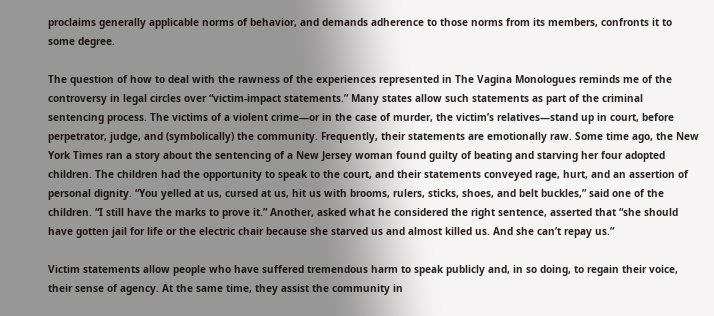proclaims generally applicable norms of behavior, and demands adherence to those norms from its members, confronts it to some degree.

The question of how to deal with the rawness of the experiences represented in The Vagina Monologues reminds me of the controversy in legal circles over “victim-impact statements.” Many states allow such statements as part of the criminal sentencing process. The victims of a violent crime—or in the case of murder, the victim’s relatives—stand up in court, before perpetrator, judge, and (symbolically) the community. Frequently, their statements are emotionally raw. Some time ago, the New York Times ran a story about the sentencing of a New Jersey woman found guilty of beating and starving her four adopted children. The children had the opportunity to speak to the court, and their statements conveyed rage, hurt, and an assertion of personal dignity. “You yelled at us, cursed at us, hit us with brooms, rulers, sticks, shoes, and belt buckles,” said one of the children. “I still have the marks to prove it.” Another, asked what he considered the right sentence, asserted that “she should have gotten jail for life or the electric chair because she starved us and almost killed us. And she can’t repay us.”

Victim statements allow people who have suffered tremendous harm to speak publicly and, in so doing, to regain their voice, their sense of agency. At the same time, they assist the community in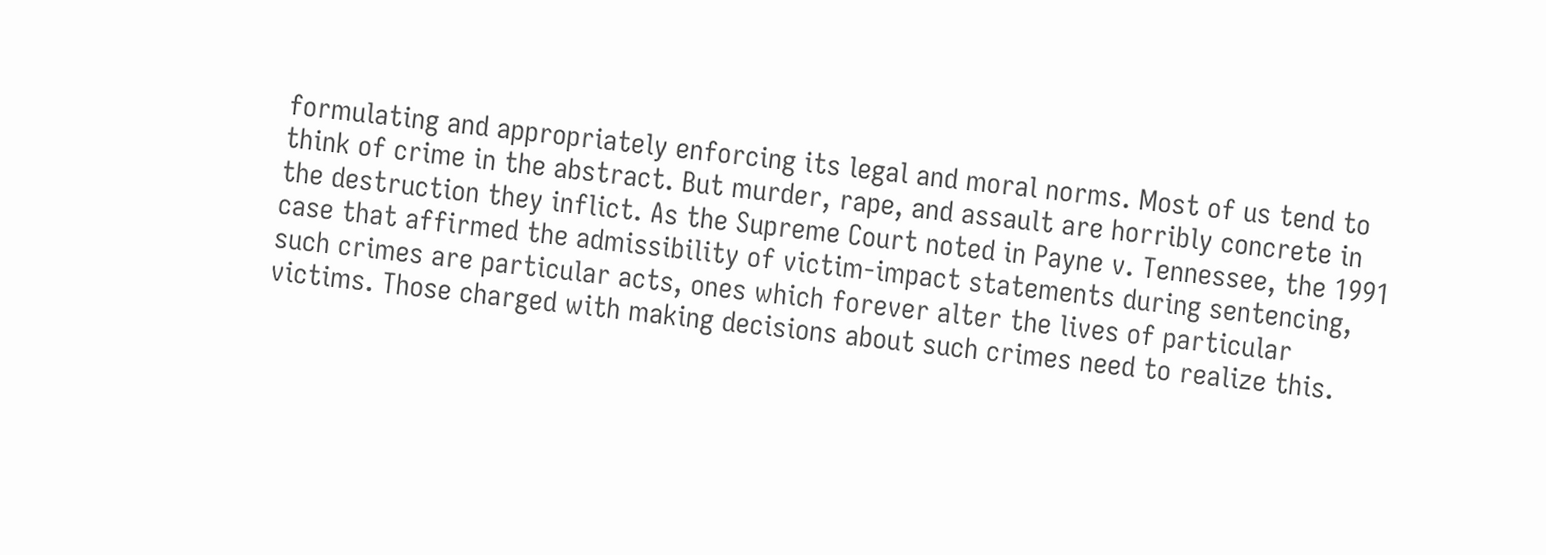formulating and appropriately enforcing its legal and moral norms. Most of us tend to think of crime in the abstract. But murder, rape, and assault are horribly concrete in the destruction they inflict. As the Supreme Court noted in Payne v. Tennessee, the 1991 case that affirmed the admissibility of victim-impact statements during sentencing, such crimes are particular acts, ones which forever alter the lives of particular victims. Those charged with making decisions about such crimes need to realize this.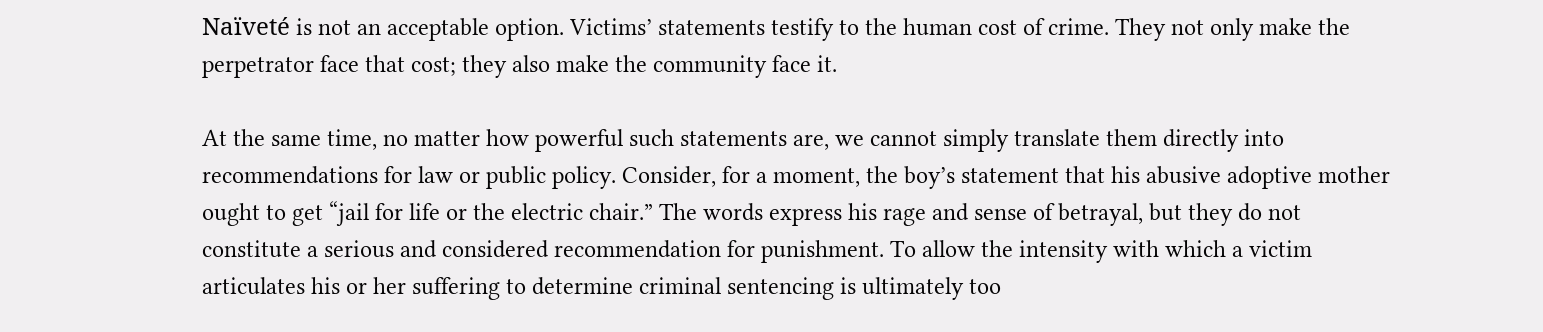Naïveté is not an acceptable option. Victims’ statements testify to the human cost of crime. They not only make the perpetrator face that cost; they also make the community face it.

At the same time, no matter how powerful such statements are, we cannot simply translate them directly into recommendations for law or public policy. Consider, for a moment, the boy’s statement that his abusive adoptive mother ought to get “jail for life or the electric chair.” The words express his rage and sense of betrayal, but they do not constitute a serious and considered recommendation for punishment. To allow the intensity with which a victim articulates his or her suffering to determine criminal sentencing is ultimately too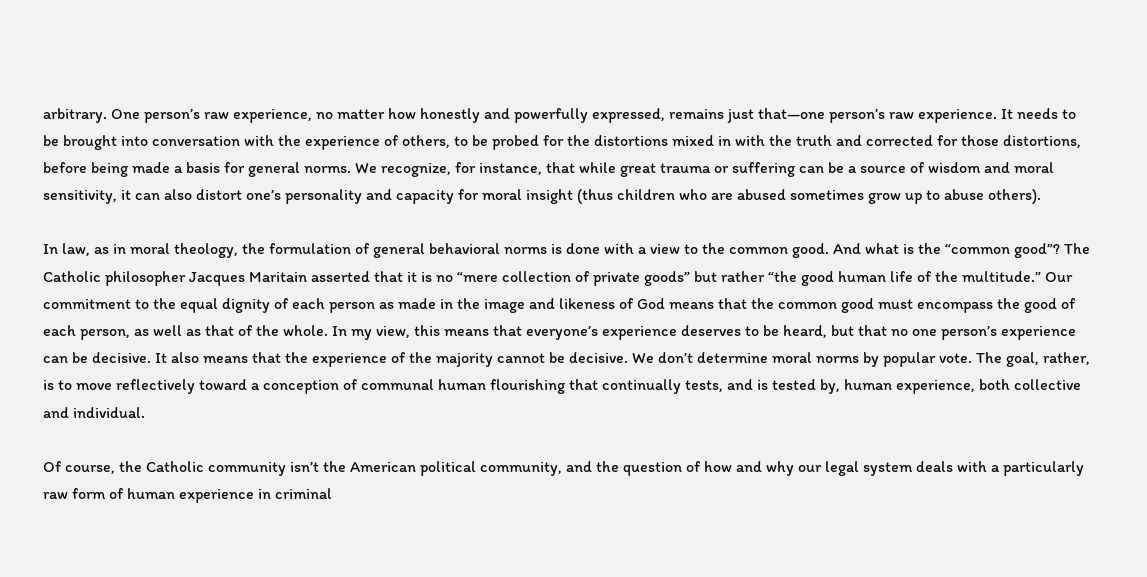arbitrary. One person’s raw experience, no matter how honestly and powerfully expressed, remains just that—one person’s raw experience. It needs to be brought into conversation with the experience of others, to be probed for the distortions mixed in with the truth and corrected for those distortions, before being made a basis for general norms. We recognize, for instance, that while great trauma or suffering can be a source of wisdom and moral sensitivity, it can also distort one’s personality and capacity for moral insight (thus children who are abused sometimes grow up to abuse others).

In law, as in moral theology, the formulation of general behavioral norms is done with a view to the common good. And what is the “common good”? The Catholic philosopher Jacques Maritain asserted that it is no “mere collection of private goods” but rather “the good human life of the multitude.” Our commitment to the equal dignity of each person as made in the image and likeness of God means that the common good must encompass the good of each person, as well as that of the whole. In my view, this means that everyone’s experience deserves to be heard, but that no one person’s experience can be decisive. It also means that the experience of the majority cannot be decisive. We don’t determine moral norms by popular vote. The goal, rather, is to move reflectively toward a conception of communal human flourishing that continually tests, and is tested by, human experience, both collective and individual.

Of course, the Catholic community isn’t the American political community, and the question of how and why our legal system deals with a particularly raw form of human experience in criminal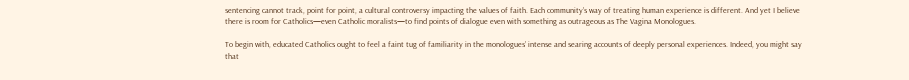sentencing cannot track, point for point, a cultural controversy impacting the values of faith. Each community’s way of treating human experience is different. And yet I believe there is room for Catholics—even Catholic moralists—to find points of dialogue even with something as outrageous as The Vagina Monologues.

To begin with, educated Catholics ought to feel a faint tug of familiarity in the monologues’ intense and searing accounts of deeply personal experiences. Indeed, you might say that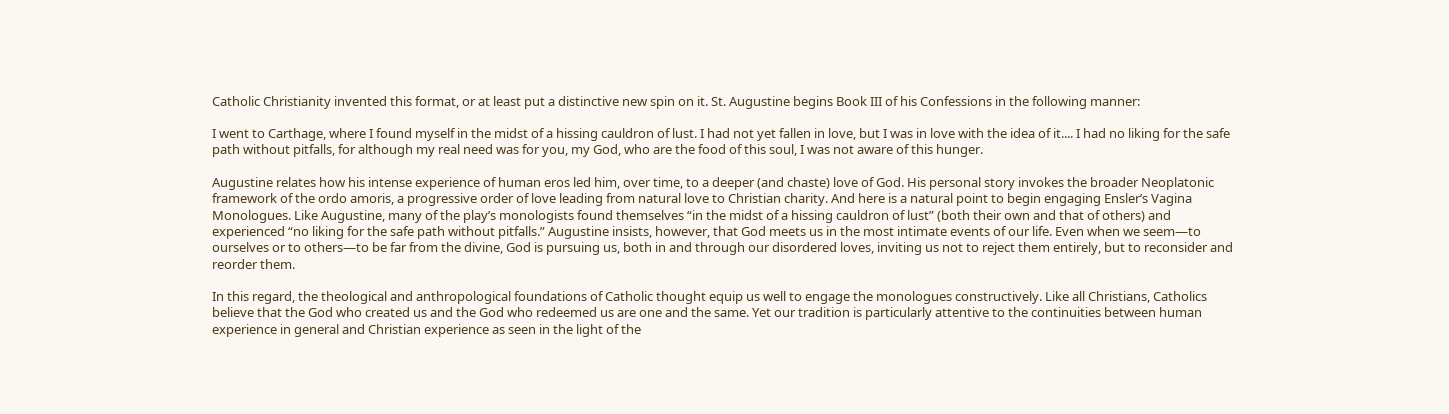Catholic Christianity invented this format, or at least put a distinctive new spin on it. St. Augustine begins Book III of his Confessions in the following manner:

I went to Carthage, where I found myself in the midst of a hissing cauldron of lust. I had not yet fallen in love, but I was in love with the idea of it.... I had no liking for the safe path without pitfalls, for although my real need was for you, my God, who are the food of this soul, I was not aware of this hunger.

Augustine relates how his intense experience of human eros led him, over time, to a deeper (and chaste) love of God. His personal story invokes the broader Neoplatonic framework of the ordo amoris, a progressive order of love leading from natural love to Christian charity. And here is a natural point to begin engaging Ensler’s Vagina Monologues. Like Augustine, many of the play’s monologists found themselves “in the midst of a hissing cauldron of lust” (both their own and that of others) and experienced “no liking for the safe path without pitfalls.” Augustine insists, however, that God meets us in the most intimate events of our life. Even when we seem—to ourselves or to others—to be far from the divine, God is pursuing us, both in and through our disordered loves, inviting us not to reject them entirely, but to reconsider and reorder them.

In this regard, the theological and anthropological foundations of Catholic thought equip us well to engage the monologues constructively. Like all Christians, Catholics believe that the God who created us and the God who redeemed us are one and the same. Yet our tradition is particularly attentive to the continuities between human experience in general and Christian experience as seen in the light of the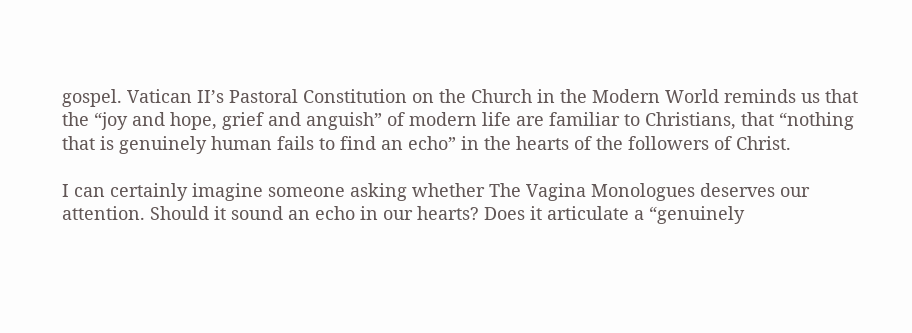gospel. Vatican II’s Pastoral Constitution on the Church in the Modern World reminds us that the “joy and hope, grief and anguish” of modern life are familiar to Christians, that “nothing that is genuinely human fails to find an echo” in the hearts of the followers of Christ.

I can certainly imagine someone asking whether The Vagina Monologues deserves our attention. Should it sound an echo in our hearts? Does it articulate a “genuinely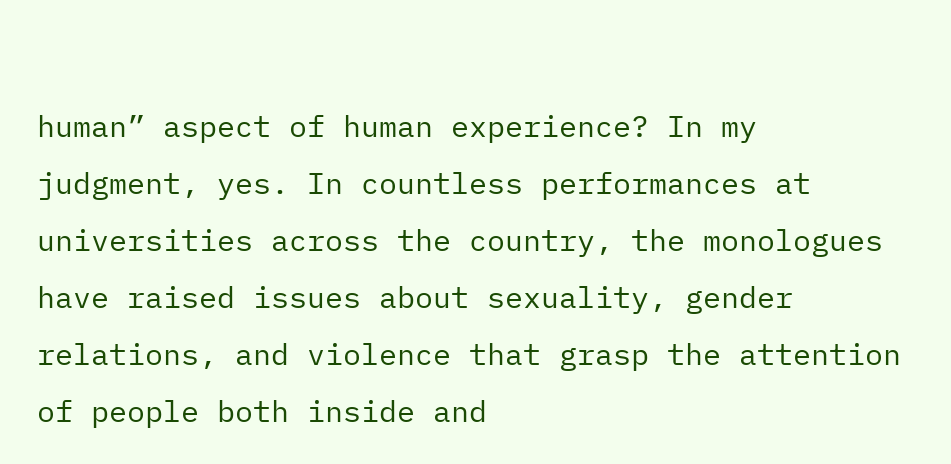human” aspect of human experience? In my judgment, yes. In countless performances at universities across the country, the monologues have raised issues about sexuality, gender relations, and violence that grasp the attention of people both inside and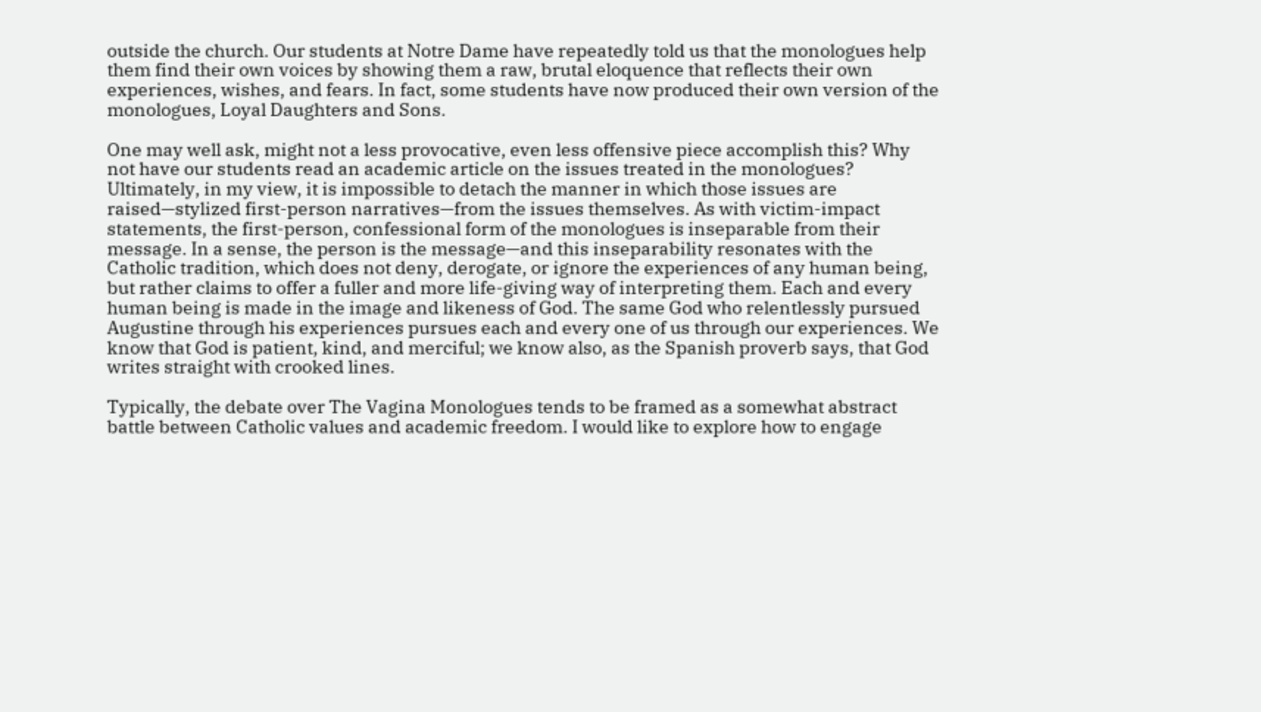outside the church. Our students at Notre Dame have repeatedly told us that the monologues help them find their own voices by showing them a raw, brutal eloquence that reflects their own experiences, wishes, and fears. In fact, some students have now produced their own version of the monologues, Loyal Daughters and Sons.

One may well ask, might not a less provocative, even less offensive piece accomplish this? Why not have our students read an academic article on the issues treated in the monologues? Ultimately, in my view, it is impossible to detach the manner in which those issues are raised—stylized first-person narratives—from the issues themselves. As with victim-impact statements, the first-person, confessional form of the monologues is inseparable from their message. In a sense, the person is the message—and this inseparability resonates with the Catholic tradition, which does not deny, derogate, or ignore the experiences of any human being, but rather claims to offer a fuller and more life-giving way of interpreting them. Each and every human being is made in the image and likeness of God. The same God who relentlessly pursued Augustine through his experiences pursues each and every one of us through our experiences. We know that God is patient, kind, and merciful; we know also, as the Spanish proverb says, that God writes straight with crooked lines.

Typically, the debate over The Vagina Monologues tends to be framed as a somewhat abstract battle between Catholic values and academic freedom. I would like to explore how to engage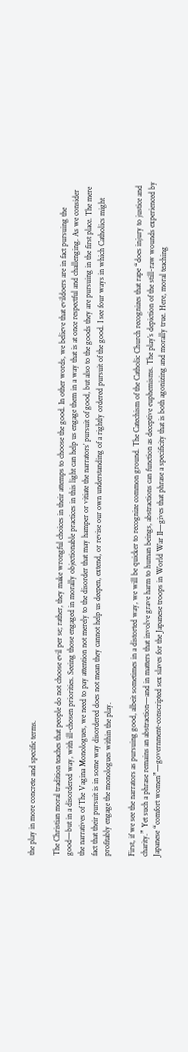the play in more concrete and specific terms.

The Christian moral tradition teaches that people do not choose evil per se; rather, they make wrongful choices in their attemps to choose the good. In other words, we believe that evildoers are in fact pursuing the good—but in a disordered way, with ill-chosen priorities. Seeing those engaged in morally objectionable practices in this light can help us engage them in a way that is at once respectful and challenging. As we consider the narratives of The Vagina Monologues, we need to pay attention not merely to the disorder that may hamper or vitiate the narrators’ pursuit of good, but also to the goods they are pursuing in the first place. The mere fact that their pursuit is in some way disordered does not mean they cannot help us deepen, extend, or revise our own understanding of a rightly ordered pursuit of the good. I see four ways in which Catholics might profitably engage the monologues within the play.

First, if we see the narrators as pursuing good, albeit sometimes in a distorted way, we will be quicker to recognize common ground. The Catechism of the Catholic Church recognizes that rape “does injury to justice and charity.” Yet such a phrase remains an abstraction—and in matters that involve grave harm to human beings, abstractions can function as deceptive euphemisms. The play’s depiction of the still-raw wounds experienced by Japanese “comfort women”—government-conscripted sex slaves for the Japanese troops in World War II—gives that phrase a specificity that is both agonizing and morally true. Here, moral teaching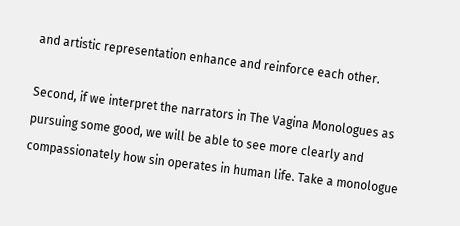and artistic representation enhance and reinforce each other.

Second, if we interpret the narrators in The Vagina Monologues as pursuing some good, we will be able to see more clearly and compassionately how sin operates in human life. Take a monologue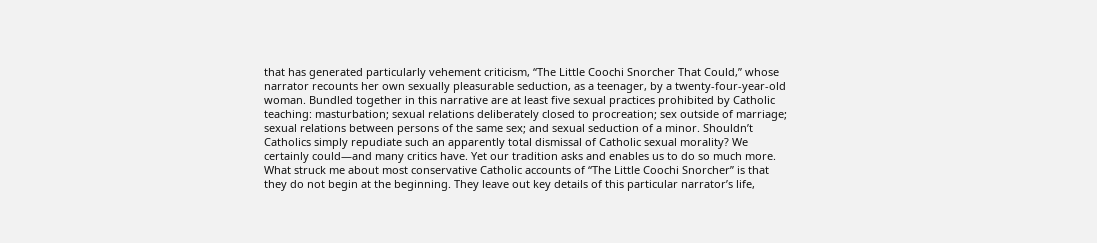that has generated particularly vehement criticism, “The Little Coochi Snorcher That Could,” whose narrator recounts her own sexually pleasurable seduction, as a teenager, by a twenty-four-year-old woman. Bundled together in this narrative are at least five sexual practices prohibited by Catholic teaching: masturbation; sexual relations deliberately closed to procreation; sex outside of marriage; sexual relations between persons of the same sex; and sexual seduction of a minor. Shouldn’t Catholics simply repudiate such an apparently total dismissal of Catholic sexual morality? We certainly could—and many critics have. Yet our tradition asks and enables us to do so much more. What struck me about most conservative Catholic accounts of “The Little Coochi Snorcher” is that they do not begin at the beginning. They leave out key details of this particular narrator’s life,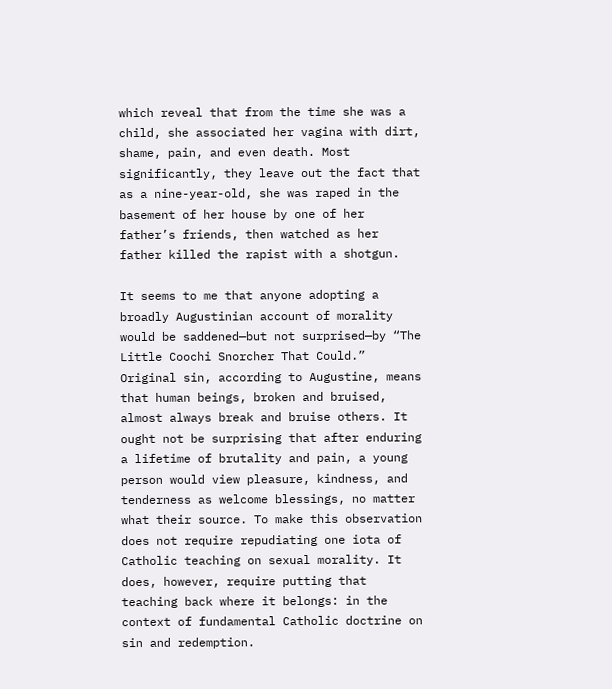which reveal that from the time she was a child, she associated her vagina with dirt, shame, pain, and even death. Most significantly, they leave out the fact that as a nine-year-old, she was raped in the basement of her house by one of her father’s friends, then watched as her father killed the rapist with a shotgun.

It seems to me that anyone adopting a broadly Augustinian account of morality would be saddened—but not surprised—by “The Little Coochi Snorcher That Could.” Original sin, according to Augustine, means that human beings, broken and bruised, almost always break and bruise others. It ought not be surprising that after enduring a lifetime of brutality and pain, a young person would view pleasure, kindness, and tenderness as welcome blessings, no matter what their source. To make this observation does not require repudiating one iota of Catholic teaching on sexual morality. It does, however, require putting that teaching back where it belongs: in the context of fundamental Catholic doctrine on sin and redemption.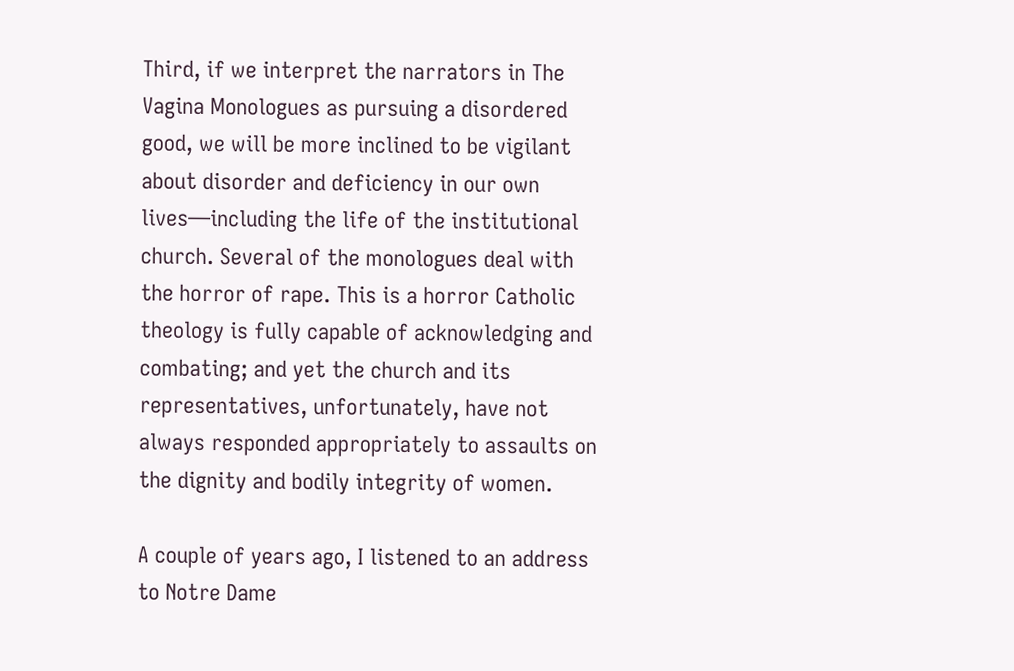Third, if we interpret the narrators in The Vagina Monologues as pursuing a disordered good, we will be more inclined to be vigilant about disorder and deficiency in our own lives—including the life of the institutional church. Several of the monologues deal with the horror of rape. This is a horror Catholic theology is fully capable of acknowledging and combating; and yet the church and its representatives, unfortunately, have not always responded appropriately to assaults on the dignity and bodily integrity of women.

A couple of years ago, I listened to an address to Notre Dame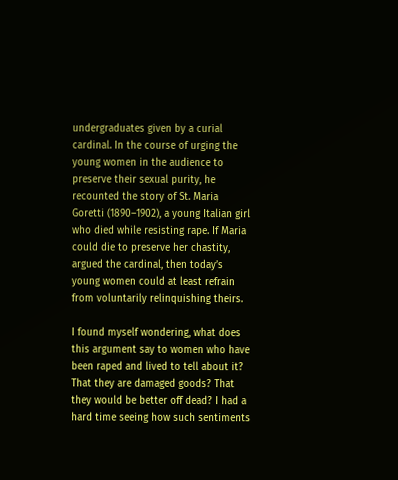undergraduates given by a curial cardinal. In the course of urging the young women in the audience to preserve their sexual purity, he recounted the story of St. Maria Goretti (1890–1902), a young Italian girl who died while resisting rape. If Maria could die to preserve her chastity, argued the cardinal, then today’s young women could at least refrain from voluntarily relinquishing theirs.

I found myself wondering, what does this argument say to women who have been raped and lived to tell about it? That they are damaged goods? That they would be better off dead? I had a hard time seeing how such sentiments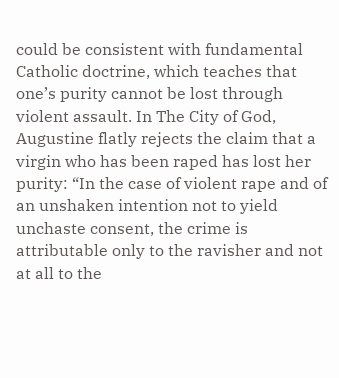could be consistent with fundamental Catholic doctrine, which teaches that one’s purity cannot be lost through violent assault. In The City of God, Augustine flatly rejects the claim that a virgin who has been raped has lost her purity: “In the case of violent rape and of an unshaken intention not to yield unchaste consent, the crime is attributable only to the ravisher and not at all to the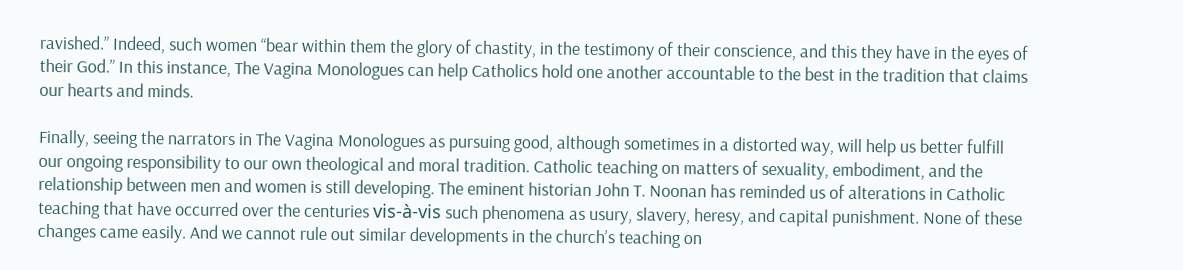ravished.” Indeed, such women “bear within them the glory of chastity, in the testimony of their conscience, and this they have in the eyes of their God.” In this instance, The Vagina Monologues can help Catholics hold one another accountable to the best in the tradition that claims our hearts and minds.

Finally, seeing the narrators in The Vagina Monologues as pursuing good, although sometimes in a distorted way, will help us better fulfill our ongoing responsibility to our own theological and moral tradition. Catholic teaching on matters of sexuality, embodiment, and the relationship between men and women is still developing. The eminent historian John T. Noonan has reminded us of alterations in Catholic teaching that have occurred over the centuries vis-à-vis such phenomena as usury, slavery, heresy, and capital punishment. None of these changes came easily. And we cannot rule out similar developments in the church’s teaching on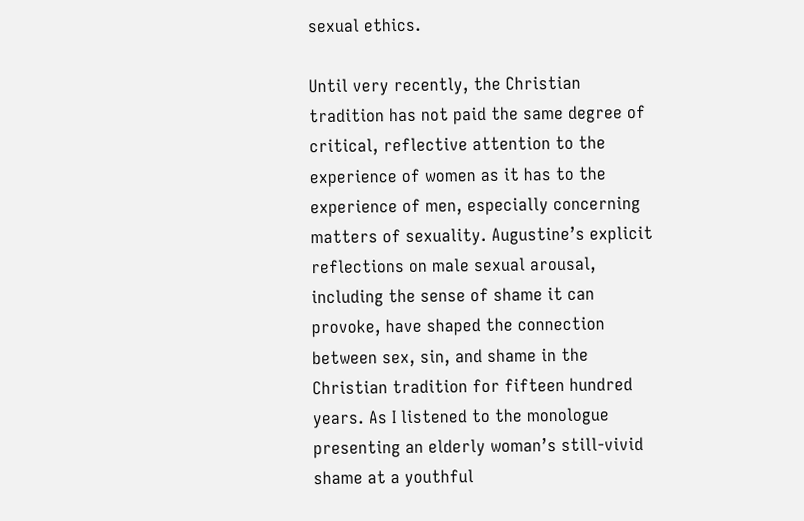sexual ethics.

Until very recently, the Christian tradition has not paid the same degree of critical, reflective attention to the experience of women as it has to the experience of men, especially concerning matters of sexuality. Augustine’s explicit reflections on male sexual arousal, including the sense of shame it can provoke, have shaped the connection between sex, sin, and shame in the Christian tradition for fifteen hundred years. As I listened to the monologue presenting an elderly woman’s still-vivid shame at a youthful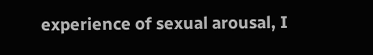experience of sexual arousal, I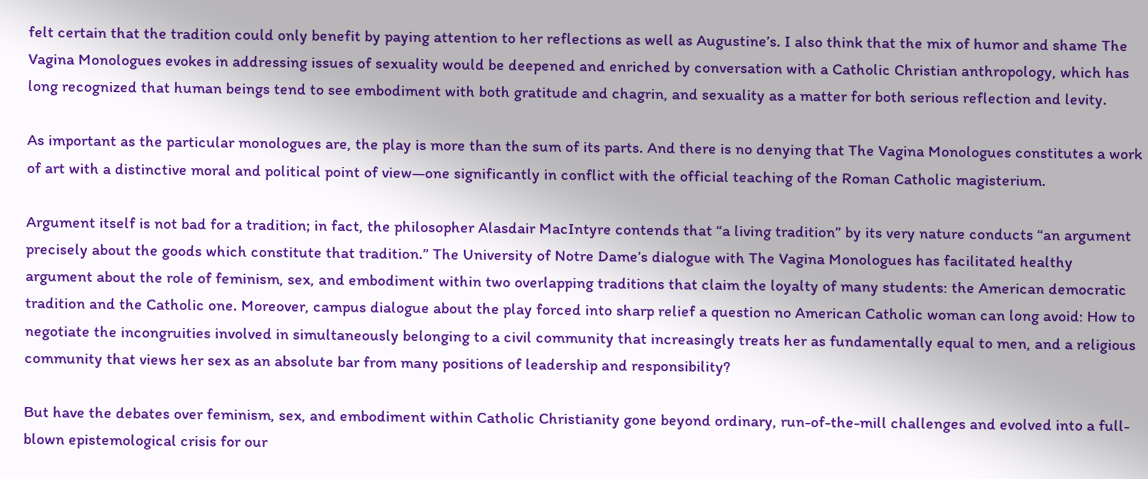felt certain that the tradition could only benefit by paying attention to her reflections as well as Augustine’s. I also think that the mix of humor and shame The Vagina Monologues evokes in addressing issues of sexuality would be deepened and enriched by conversation with a Catholic Christian anthropology, which has long recognized that human beings tend to see embodiment with both gratitude and chagrin, and sexuality as a matter for both serious reflection and levity.

As important as the particular monologues are, the play is more than the sum of its parts. And there is no denying that The Vagina Monologues constitutes a work of art with a distinctive moral and political point of view—one significantly in conflict with the official teaching of the Roman Catholic magisterium.

Argument itself is not bad for a tradition; in fact, the philosopher Alasdair MacIntyre contends that “a living tradition” by its very nature conducts “an argument precisely about the goods which constitute that tradition.” The University of Notre Dame’s dialogue with The Vagina Monologues has facilitated healthy argument about the role of feminism, sex, and embodiment within two overlapping traditions that claim the loyalty of many students: the American democratic tradition and the Catholic one. Moreover, campus dialogue about the play forced into sharp relief a question no American Catholic woman can long avoid: How to negotiate the incongruities involved in simultaneously belonging to a civil community that increasingly treats her as fundamentally equal to men, and a religious community that views her sex as an absolute bar from many positions of leadership and responsibility?

But have the debates over feminism, sex, and embodiment within Catholic Christianity gone beyond ordinary, run-of-the-mill challenges and evolved into a full-blown epistemological crisis for our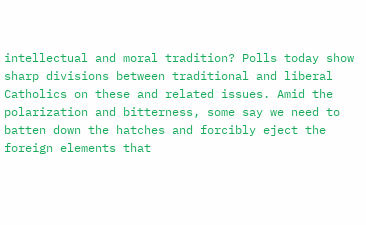intellectual and moral tradition? Polls today show sharp divisions between traditional and liberal Catholics on these and related issues. Amid the polarization and bitterness, some say we need to batten down the hatches and forcibly eject the foreign elements that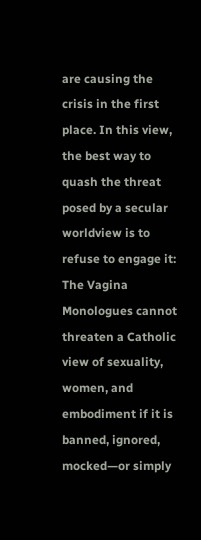are causing the crisis in the first place. In this view, the best way to quash the threat posed by a secular worldview is to refuse to engage it: The Vagina Monologues cannot threaten a Catholic view of sexuality, women, and embodiment if it is banned, ignored, mocked—or simply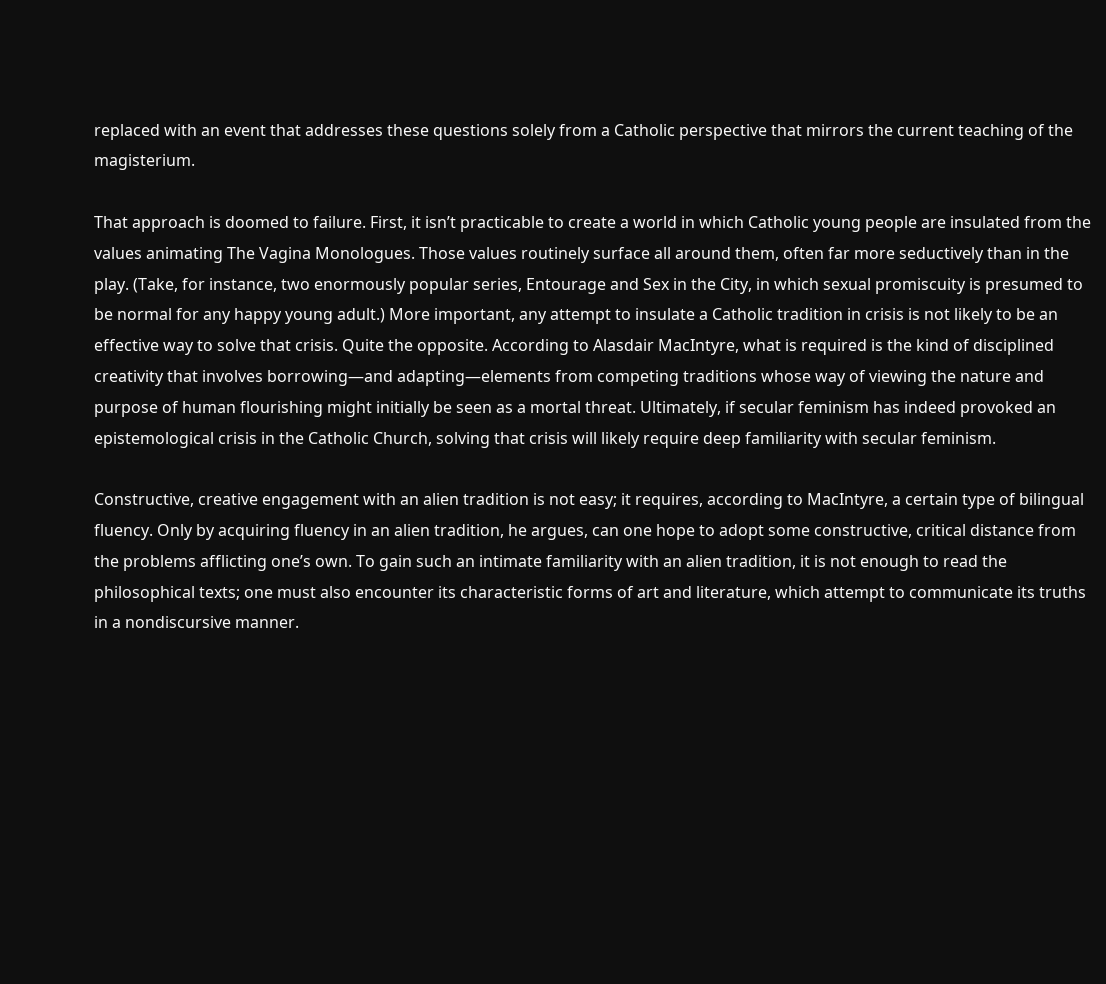replaced with an event that addresses these questions solely from a Catholic perspective that mirrors the current teaching of the magisterium.

That approach is doomed to failure. First, it isn’t practicable to create a world in which Catholic young people are insulated from the values animating The Vagina Monologues. Those values routinely surface all around them, often far more seductively than in the play. (Take, for instance, two enormously popular series, Entourage and Sex in the City, in which sexual promiscuity is presumed to be normal for any happy young adult.) More important, any attempt to insulate a Catholic tradition in crisis is not likely to be an effective way to solve that crisis. Quite the opposite. According to Alasdair MacIntyre, what is required is the kind of disciplined creativity that involves borrowing—and adapting—elements from competing traditions whose way of viewing the nature and purpose of human flourishing might initially be seen as a mortal threat. Ultimately, if secular feminism has indeed provoked an epistemological crisis in the Catholic Church, solving that crisis will likely require deep familiarity with secular feminism.

Constructive, creative engagement with an alien tradition is not easy; it requires, according to MacIntyre, a certain type of bilingual fluency. Only by acquiring fluency in an alien tradition, he argues, can one hope to adopt some constructive, critical distance from the problems afflicting one’s own. To gain such an intimate familiarity with an alien tradition, it is not enough to read the philosophical texts; one must also encounter its characteristic forms of art and literature, which attempt to communicate its truths in a nondiscursive manner.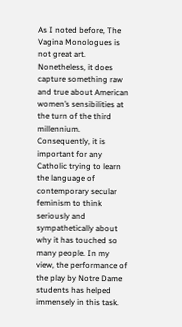As I noted before, The Vagina Monologues is not great art. Nonetheless, it does capture something raw and true about American women’s sensibilities at the turn of the third millennium. Consequently, it is important for any Catholic trying to learn the language of contemporary secular feminism to think seriously and sympathetically about why it has touched so many people. In my view, the performance of the play by Notre Dame students has helped immensely in this task.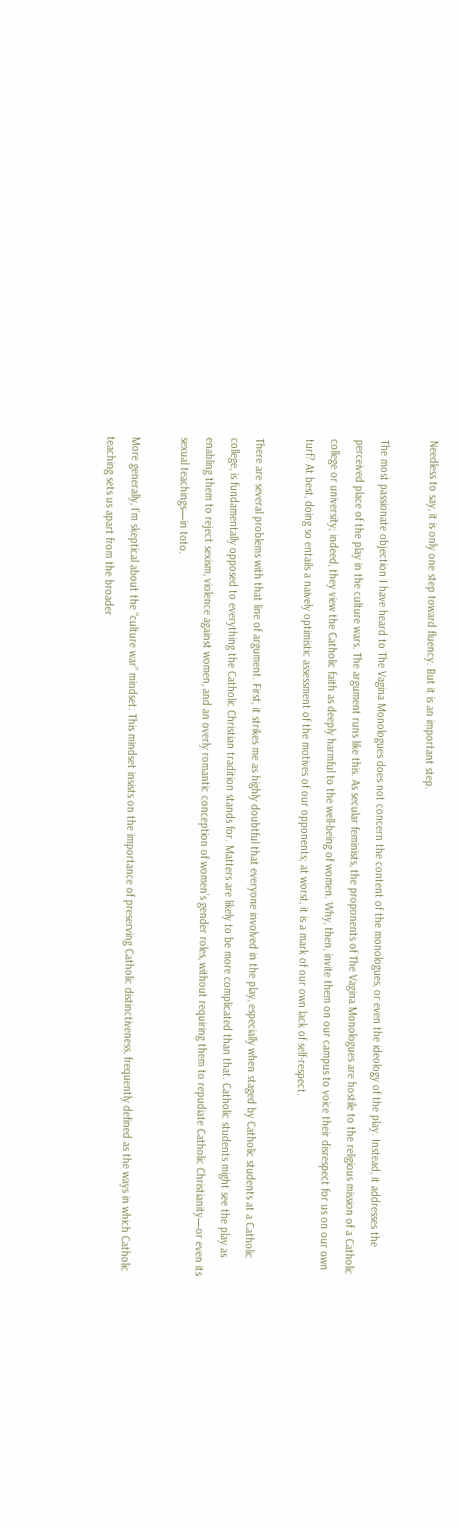Needless to say, it is only one step toward fluency. But it is an important step.

The most passionate objection I have heard to The Vagina Monologues does not concern the content of the monologues, or even the ideology of the play. Instead, it addresses the perceived place of the play in the culture wars. The argument runs like this. As secular feminists, the proponents of The Vagina Monologues are hostile to the religious mission of a Catholic college or university; indeed, they view the Catholic faith as deeply harmful to the well-being of women. Why, then, invite them on our campus to voice their disrespect for us on our own turf? At best, doing so entails a naively optimistic assessment of the motives of our opponents; at worst, it is a mark of our own lack of self-respect.

There are several problems with that line of argument. First, it strikes me as highly doubtful that everyone involved in the play, especially when staged by Catholic students at a Catholic college, is fundamentally opposed to everything the Catholic Christian tradition stands for. Matters are likely to be more complicated than that. Catholic students might see the play as enabling them to reject sexism, violence against women, and an overly romantic conception of women’s gender roles, without requiring them to repudiate Catholic Christianity—or even its sexual teachings—in toto.

More generally, I’m skeptical about the “culture war” mindset. This mindset insists on the importance of preserving Catholic distinctiveness, frequently defined as the ways in which Catholic teaching sets us apart from the broader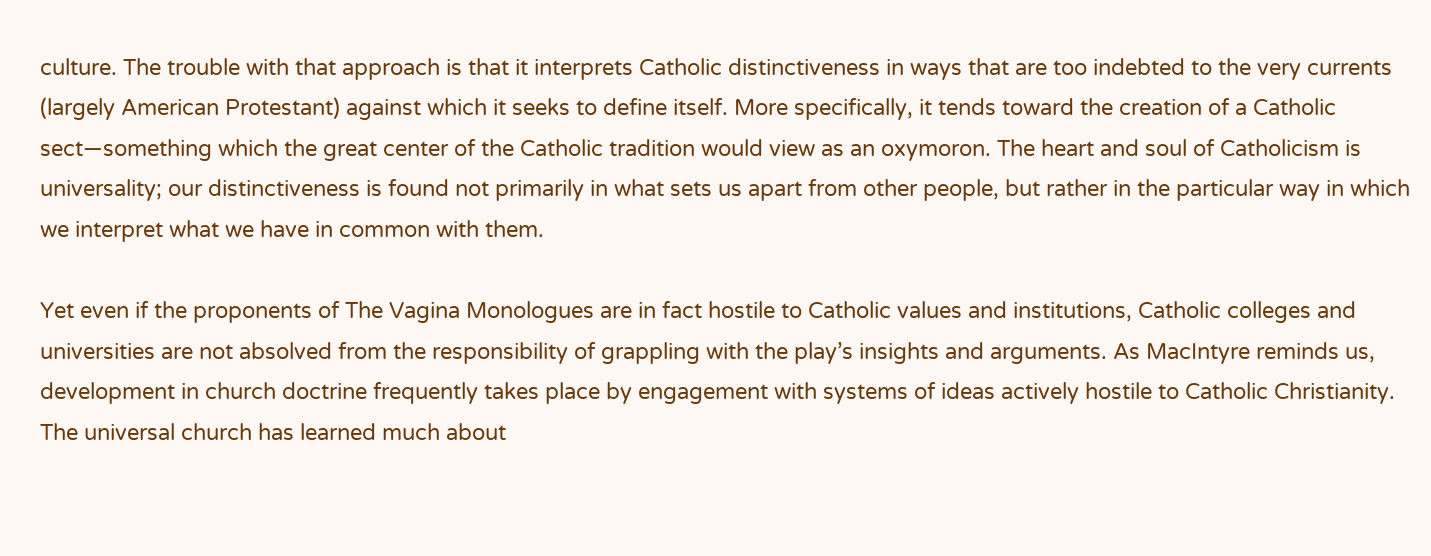culture. The trouble with that approach is that it interprets Catholic distinctiveness in ways that are too indebted to the very currents (largely American Protestant) against which it seeks to define itself. More specifically, it tends toward the creation of a Catholic sect—something which the great center of the Catholic tradition would view as an oxymoron. The heart and soul of Catholicism is universality; our distinctiveness is found not primarily in what sets us apart from other people, but rather in the particular way in which we interpret what we have in common with them.

Yet even if the proponents of The Vagina Monologues are in fact hostile to Catholic values and institutions, Catholic colleges and universities are not absolved from the responsibility of grappling with the play’s insights and arguments. As MacIntyre reminds us, development in church doctrine frequently takes place by engagement with systems of ideas actively hostile to Catholic Christianity. The universal church has learned much about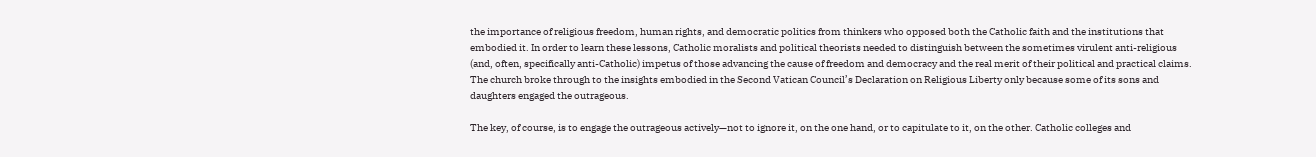the importance of religious freedom, human rights, and democratic politics from thinkers who opposed both the Catholic faith and the institutions that embodied it. In order to learn these lessons, Catholic moralists and political theorists needed to distinguish between the sometimes virulent anti-religious (and, often, specifically anti-Catholic) impetus of those advancing the cause of freedom and democracy and the real merit of their political and practical claims. The church broke through to the insights embodied in the Second Vatican Council’s Declaration on Religious Liberty only because some of its sons and daughters engaged the outrageous.

The key, of course, is to engage the outrageous actively—not to ignore it, on the one hand, or to capitulate to it, on the other. Catholic colleges and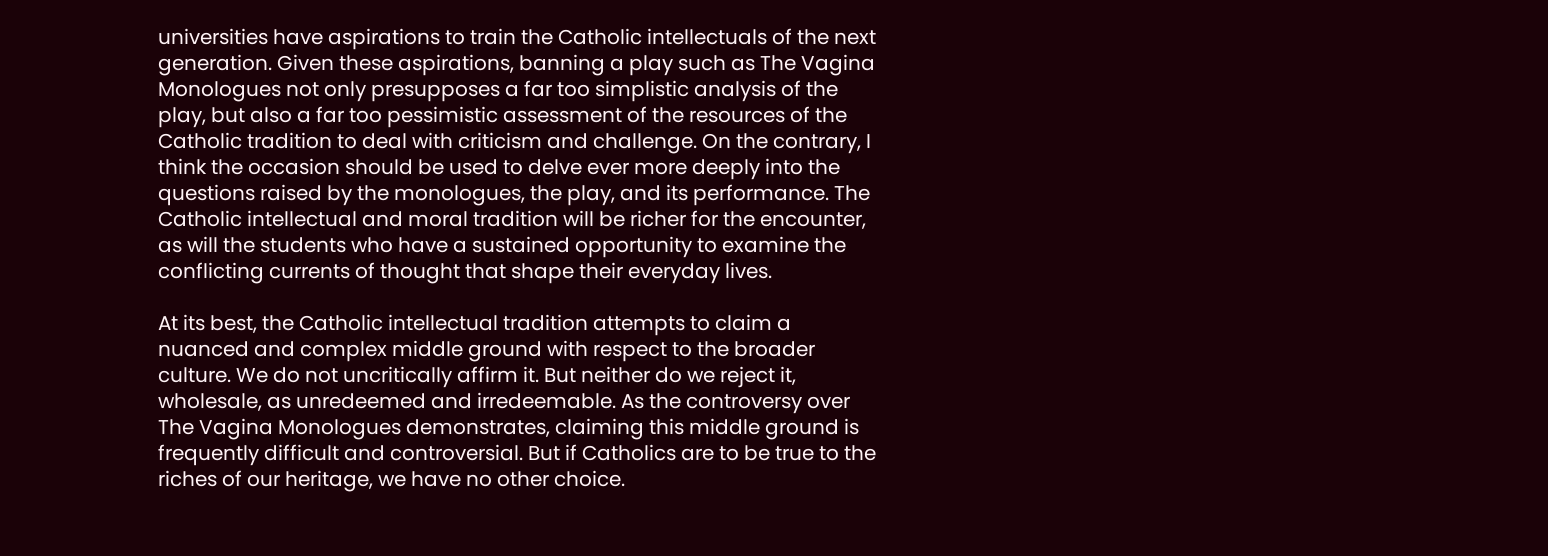universities have aspirations to train the Catholic intellectuals of the next generation. Given these aspirations, banning a play such as The Vagina Monologues not only presupposes a far too simplistic analysis of the play, but also a far too pessimistic assessment of the resources of the Catholic tradition to deal with criticism and challenge. On the contrary, I think the occasion should be used to delve ever more deeply into the questions raised by the monologues, the play, and its performance. The Catholic intellectual and moral tradition will be richer for the encounter, as will the students who have a sustained opportunity to examine the conflicting currents of thought that shape their everyday lives.

At its best, the Catholic intellectual tradition attempts to claim a nuanced and complex middle ground with respect to the broader culture. We do not uncritically affirm it. But neither do we reject it, wholesale, as unredeemed and irredeemable. As the controversy over The Vagina Monologues demonstrates, claiming this middle ground is frequently difficult and controversial. But if Catholics are to be true to the riches of our heritage, we have no other choice.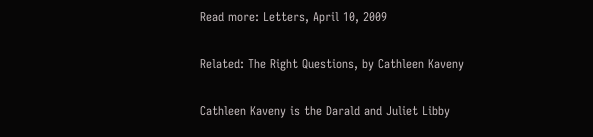Read more: Letters, April 10, 2009

Related: The Right Questions, by Cathleen Kaveny

Cathleen Kaveny is the Darald and Juliet Libby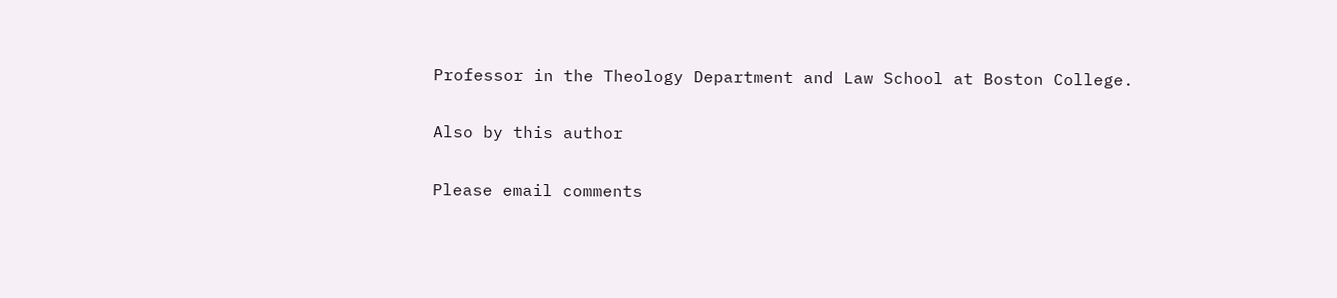Professor in the Theology Department and Law School at Boston College.

Also by this author

Please email comments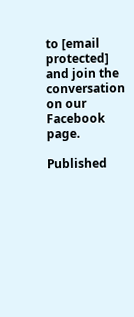to [email protected] and join the conversation on our Facebook page.

Published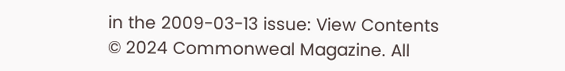in the 2009-03-13 issue: View Contents
© 2024 Commonweal Magazine. All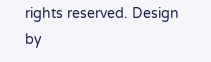rights reserved. Design by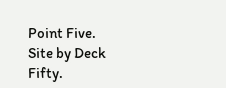Point Five. Site by Deck Fifty.